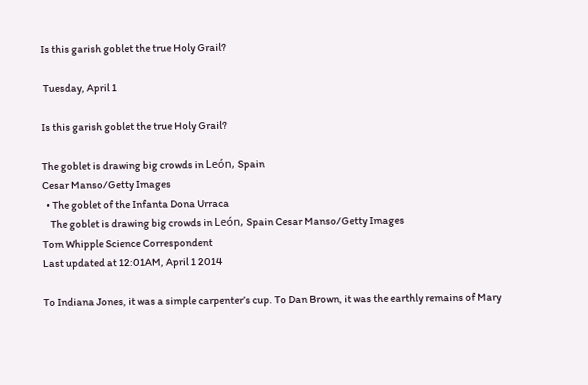Is this garish goblet the true Holy Grail?

 Tuesday, April 1

Is this garish goblet the true Holy Grail?

The goblet is drawing big crowds in León, Spain
Cesar Manso/Getty Images
  • The goblet of the Infanta Dona Urraca
    The goblet is drawing big crowds in León, Spain Cesar Manso/Getty Images
Tom Whipple Science Correspondent
Last updated at 12:01AM, April 1 2014

To Indiana Jones, it was a simple carpenter’s cup. To Dan Brown, it was the earthly remains of Mary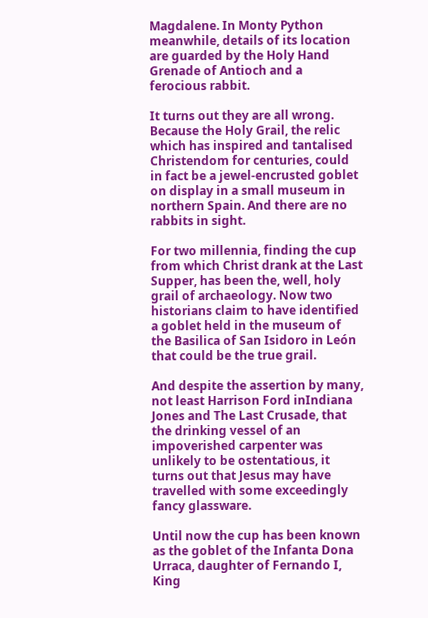Magdalene. In Monty Python meanwhile, details of its location are guarded by the Holy Hand Grenade of Antioch and a ferocious rabbit.

It turns out they are all wrong. Because the Holy Grail, the relic which has inspired and tantalised Christendom for centuries, could in fact be a jewel-encrusted goblet on display in a small museum in northern Spain. And there are no rabbits in sight.

For two millennia, finding the cup from which Christ drank at the Last Supper, has been the, well, holy grail of archaeology. Now two historians claim to have identified a goblet held in the museum of the Basilica of San Isidoro in León that could be the true grail.

And despite the assertion by many, not least Harrison Ford inIndiana Jones and The Last Crusade, that the drinking vessel of an impoverished carpenter was unlikely to be ostentatious, it turns out that Jesus may have travelled with some exceedingly fancy glassware.

Until now the cup has been known as the goblet of the Infanta Dona Urraca, daughter of Fernando I, King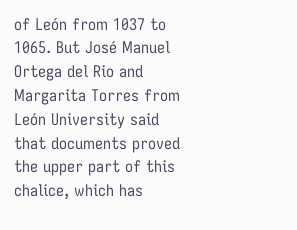of León from 1037 to 1065. But José Manuel Ortega del Rio and Margarita Torres from León University said that documents proved the upper part of this chalice, which has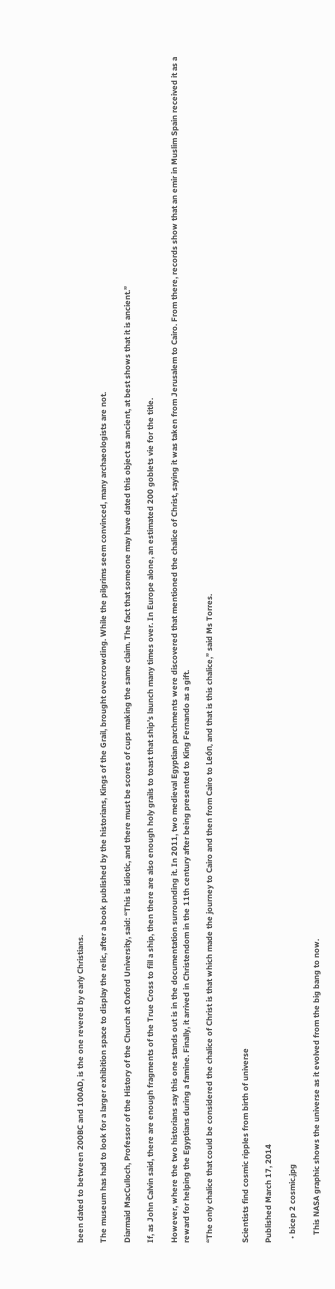been dated to between 200BC and 100AD, is the one revered by early Christians.

The museum has had to look for a larger exhibition space to display the relic, after a book published by the historians, Kings of the Grail, brought overcrowding. While the pilgrims seem convinced, many archaeologists are not.

Diarmaid MacCulloch, Professor of the History of the Church at Oxford University, said: “This is idiotic, and there must be scores of cups making the same claim. The fact that someone may have dated this object as ancient, at best shows that it is ancient.”

If, as John Calvin said, there are enough fragments of the True Cross to fill a ship, then there are also enough holy grails to toast that ship’s launch many times over. In Europe alone, an estimated 200 goblets vie for the title.

However, where the two historians say this one stands out is in the documentation surrounding it. In 2011, two medieval Egyptian parchments were discovered that mentioned the chalice of Christ, saying it was taken from Jerusalem to Cairo. From there, records show that an emir in Muslim Spain received it as a reward for helping the Egyptians during a famine. Finally, it arrived in Christendom in the 11th century after being presented to King Fernando as a gift.

“The only chalice that could be considered the chalice of Christ is that which made the journey to Cairo and then from Cairo to León, and that is this chalice,” said Ms Torres.


Scientists find cosmic ripples from birth of universe

Published March 17, 2014

  • bicep 2 cosmic.jpg

    This NASA graphic shows the universe as it evolved from the big bang to now.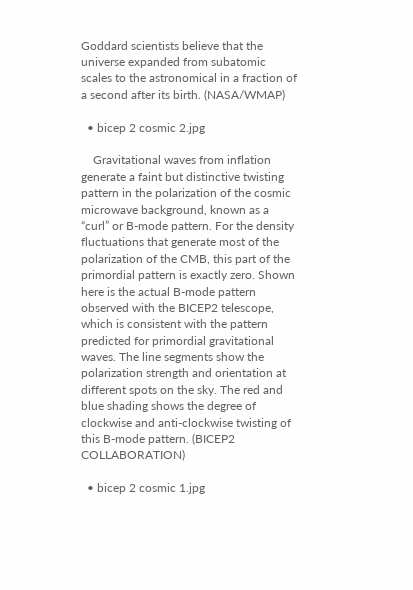Goddard scientists believe that the universe expanded from subatomic scales to the astronomical in a fraction of a second after its birth. (NASA/WMAP)

  • bicep 2 cosmic 2.jpg

    Gravitational waves from inflation generate a faint but distinctive twisting pattern in the polarization of the cosmic microwave background, known as a “curl” or B-mode pattern. For the density fluctuations that generate most of the polarization of the CMB, this part of the primordial pattern is exactly zero. Shown here is the actual B-mode pattern observed with the BICEP2 telescope, which is consistent with the pattern predicted for primordial gravitational waves. The line segments show the polarization strength and orientation at different spots on the sky. The red and blue shading shows the degree of clockwise and anti-clockwise twisting of this B-mode pattern. (BICEP2 COLLABORATION)

  • bicep 2 cosmic 1.jpg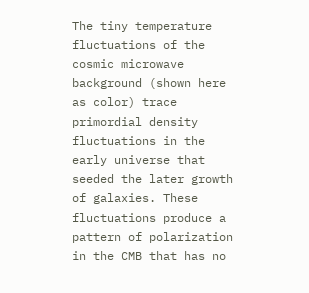The tiny temperature fluctuations of the cosmic microwave background (shown here as color) trace primordial density fluctuations in the early universe that seeded the later growth of galaxies. These fluctuations produce a pattern of polarization in the CMB that has no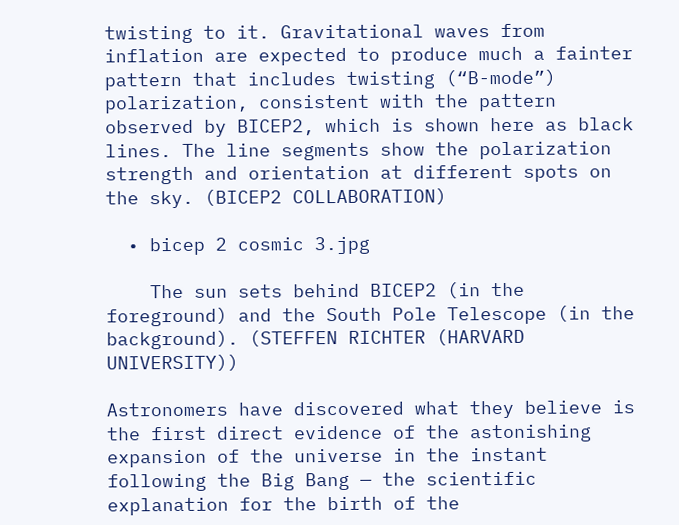twisting to it. Gravitational waves from inflation are expected to produce much a fainter pattern that includes twisting (“B-mode”) polarization, consistent with the pattern observed by BICEP2, which is shown here as black lines. The line segments show the polarization strength and orientation at different spots on the sky. (BICEP2 COLLABORATION)

  • bicep 2 cosmic 3.jpg

    The sun sets behind BICEP2 (in the foreground) and the South Pole Telescope (in the background). (STEFFEN RICHTER (HARVARD UNIVERSITY))

Astronomers have discovered what they believe is the first direct evidence of the astonishing expansion of the universe in the instant following the Big Bang — the scientific explanation for the birth of the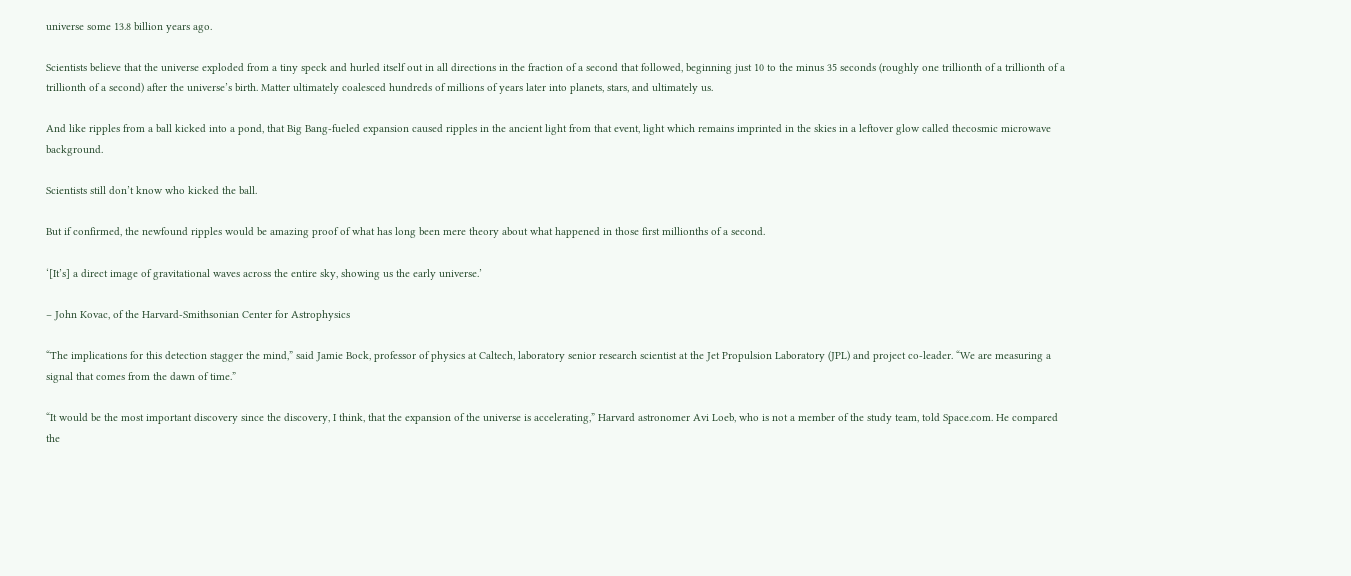universe some 13.8 billion years ago.

Scientists believe that the universe exploded from a tiny speck and hurled itself out in all directions in the fraction of a second that followed, beginning just 10 to the minus 35 seconds (roughly one trillionth of a trillionth of a trillionth of a second) after the universe’s birth. Matter ultimately coalesced hundreds of millions of years later into planets, stars, and ultimately us.

And like ripples from a ball kicked into a pond, that Big Bang-fueled expansion caused ripples in the ancient light from that event, light which remains imprinted in the skies in a leftover glow called thecosmic microwave background.

Scientists still don’t know who kicked the ball.

But if confirmed, the newfound ripples would be amazing proof of what has long been mere theory about what happened in those first millionths of a second.

‘[It’s] a direct image of gravitational waves across the entire sky, showing us the early universe.’

– John Kovac, of the Harvard-Smithsonian Center for Astrophysics

“The implications for this detection stagger the mind,” said Jamie Bock, professor of physics at Caltech, laboratory senior research scientist at the Jet Propulsion Laboratory (JPL) and project co-leader. “We are measuring a signal that comes from the dawn of time.”

“It would be the most important discovery since the discovery, I think, that the expansion of the universe is accelerating,” Harvard astronomer Avi Loeb, who is not a member of the study team, told Space.com. He compared the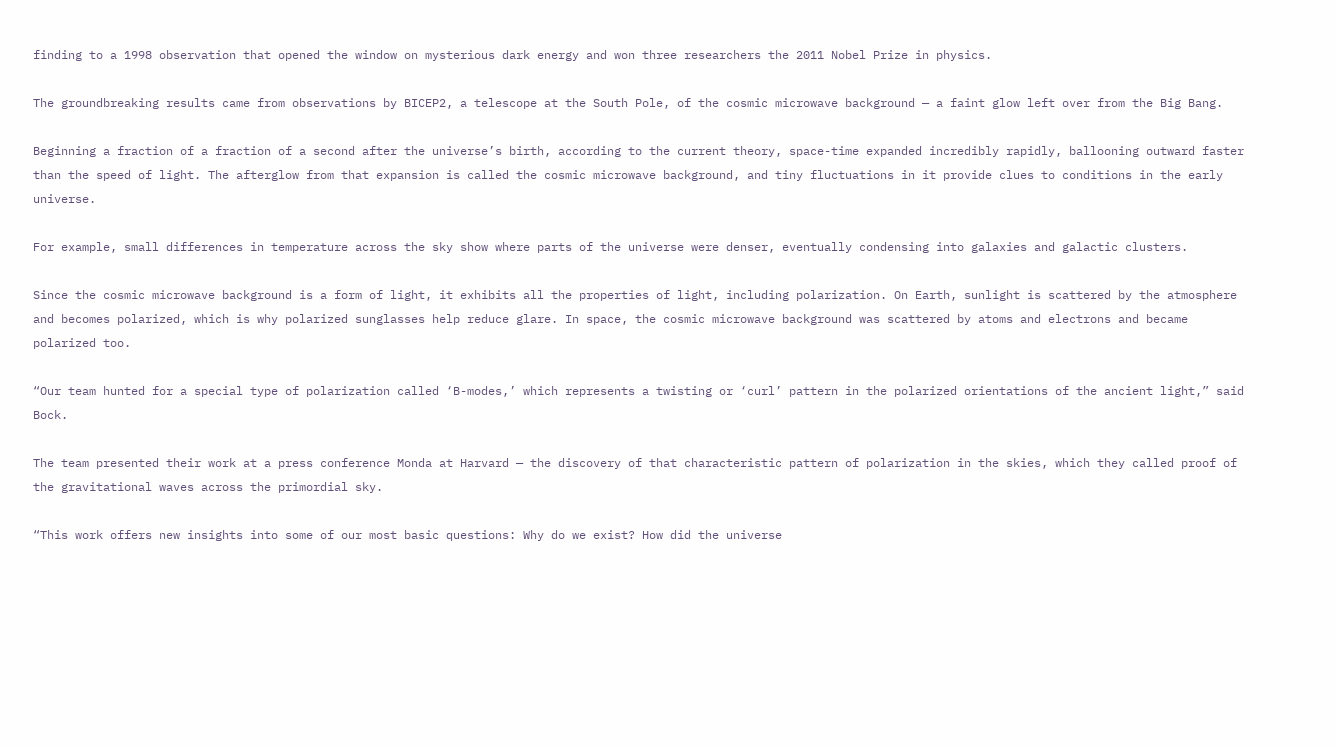finding to a 1998 observation that opened the window on mysterious dark energy and won three researchers the 2011 Nobel Prize in physics.

The groundbreaking results came from observations by BICEP2, a telescope at the South Pole, of the cosmic microwave background — a faint glow left over from the Big Bang.

Beginning a fraction of a fraction of a second after the universe’s birth, according to the current theory, space-time expanded incredibly rapidly, ballooning outward faster than the speed of light. The afterglow from that expansion is called the cosmic microwave background, and tiny fluctuations in it provide clues to conditions in the early universe.

For example, small differences in temperature across the sky show where parts of the universe were denser, eventually condensing into galaxies and galactic clusters.

Since the cosmic microwave background is a form of light, it exhibits all the properties of light, including polarization. On Earth, sunlight is scattered by the atmosphere and becomes polarized, which is why polarized sunglasses help reduce glare. In space, the cosmic microwave background was scattered by atoms and electrons and became polarized too.

“Our team hunted for a special type of polarization called ‘B-modes,’ which represents a twisting or ‘curl’ pattern in the polarized orientations of the ancient light,” said Bock.

The team presented their work at a press conference Monda at Harvard — the discovery of that characteristic pattern of polarization in the skies, which they called proof of the gravitational waves across the primordial sky.

“This work offers new insights into some of our most basic questions: Why do we exist? How did the universe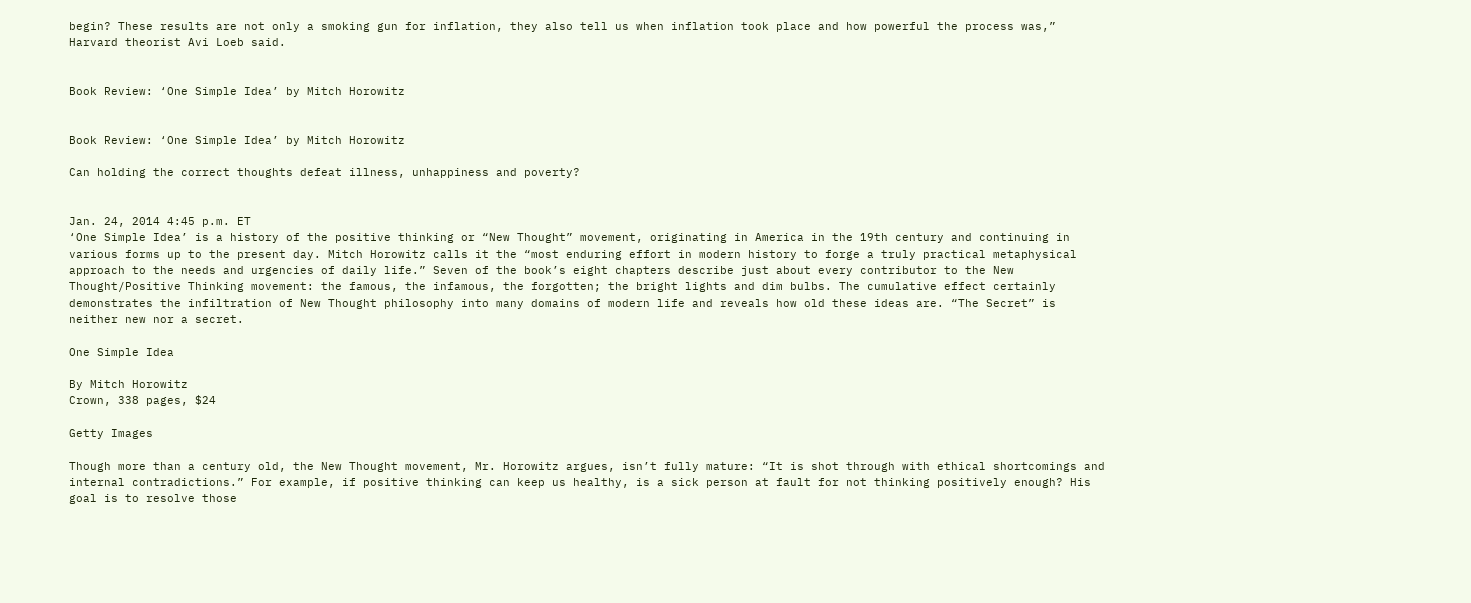begin? These results are not only a smoking gun for inflation, they also tell us when inflation took place and how powerful the process was,” Harvard theorist Avi Loeb said.


Book Review: ‘One Simple Idea’ by Mitch Horowitz


Book Review: ‘One Simple Idea’ by Mitch Horowitz

Can holding the correct thoughts defeat illness, unhappiness and poverty?


Jan. 24, 2014 4:45 p.m. ET
‘One Simple Idea’ is a history of the positive thinking or “New Thought” movement, originating in America in the 19th century and continuing in various forms up to the present day. Mitch Horowitz calls it the “most enduring effort in modern history to forge a truly practical metaphysical approach to the needs and urgencies of daily life.” Seven of the book’s eight chapters describe just about every contributor to the New Thought/Positive Thinking movement: the famous, the infamous, the forgotten; the bright lights and dim bulbs. The cumulative effect certainly demonstrates the infiltration of New Thought philosophy into many domains of modern life and reveals how old these ideas are. “The Secret” is neither new nor a secret.

One Simple Idea

By Mitch Horowitz
Crown, 338 pages, $24

Getty Images

Though more than a century old, the New Thought movement, Mr. Horowitz argues, isn’t fully mature: “It is shot through with ethical shortcomings and internal contradictions.” For example, if positive thinking can keep us healthy, is a sick person at fault for not thinking positively enough? His goal is to resolve those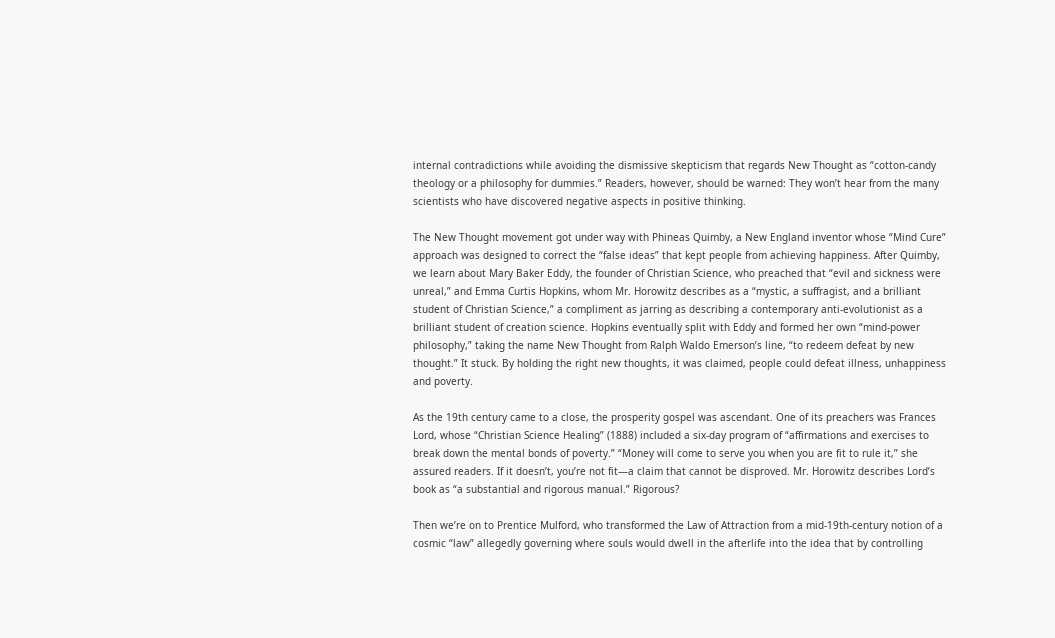internal contradictions while avoiding the dismissive skepticism that regards New Thought as “cotton-candy theology or a philosophy for dummies.” Readers, however, should be warned: They won’t hear from the many scientists who have discovered negative aspects in positive thinking.

The New Thought movement got under way with Phineas Quimby, a New England inventor whose “Mind Cure” approach was designed to correct the “false ideas” that kept people from achieving happiness. After Quimby, we learn about Mary Baker Eddy, the founder of Christian Science, who preached that “evil and sickness were unreal,” and Emma Curtis Hopkins, whom Mr. Horowitz describes as a “mystic, a suffragist, and a brilliant student of Christian Science,” a compliment as jarring as describing a contemporary anti-evolutionist as a brilliant student of creation science. Hopkins eventually split with Eddy and formed her own “mind-power philosophy,” taking the name New Thought from Ralph Waldo Emerson’s line, “to redeem defeat by new thought.” It stuck. By holding the right new thoughts, it was claimed, people could defeat illness, unhappiness and poverty.

As the 19th century came to a close, the prosperity gospel was ascendant. One of its preachers was Frances Lord, whose “Christian Science Healing” (1888) included a six-day program of “affirmations and exercises to break down the mental bonds of poverty.” “Money will come to serve you when you are fit to rule it,” she assured readers. If it doesn’t, you’re not fit—a claim that cannot be disproved. Mr. Horowitz describes Lord’s book as “a substantial and rigorous manual.” Rigorous?

Then we’re on to Prentice Mulford, who transformed the Law of Attraction from a mid-19th-century notion of a cosmic “law” allegedly governing where souls would dwell in the afterlife into the idea that by controlling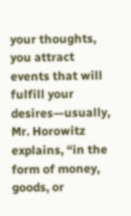your thoughts, you attract events that will fulfill your desires—usually, Mr. Horowitz explains, “in the form of money, goods, or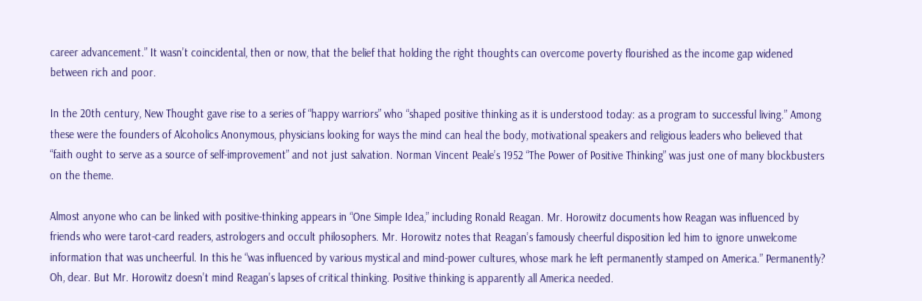career advancement.” It wasn’t coincidental, then or now, that the belief that holding the right thoughts can overcome poverty flourished as the income gap widened between rich and poor.

In the 20th century, New Thought gave rise to a series of “happy warriors” who “shaped positive thinking as it is understood today: as a program to successful living.” Among these were the founders of Alcoholics Anonymous, physicians looking for ways the mind can heal the body, motivational speakers and religious leaders who believed that “faith ought to serve as a source of self-improvement” and not just salvation. Norman Vincent Peale’s 1952 “The Power of Positive Thinking” was just one of many blockbusters on the theme.

Almost anyone who can be linked with positive-thinking appears in “One Simple Idea,” including Ronald Reagan. Mr. Horowitz documents how Reagan was influenced by friends who were tarot-card readers, astrologers and occult philosophers. Mr. Horowitz notes that Reagan’s famously cheerful disposition led him to ignore unwelcome information that was uncheerful. In this he “was influenced by various mystical and mind-power cultures, whose mark he left permanently stamped on America.” Permanently? Oh, dear. But Mr. Horowitz doesn’t mind Reagan’s lapses of critical thinking. Positive thinking is apparently all America needed.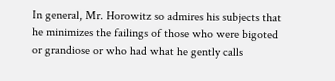In general, Mr. Horowitz so admires his subjects that he minimizes the failings of those who were bigoted or grandiose or who had what he gently calls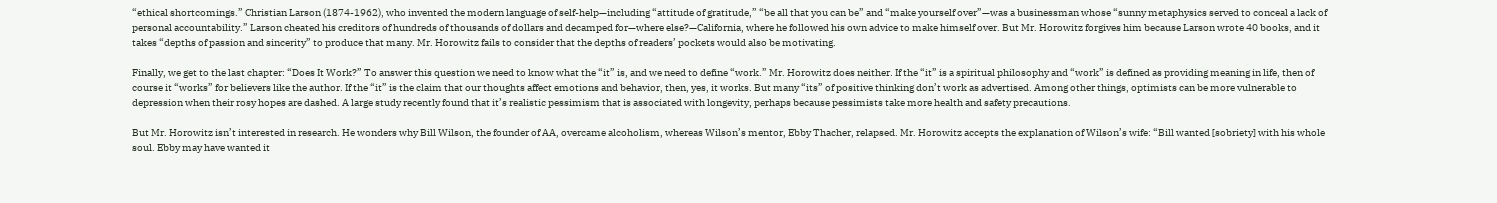“ethical shortcomings.” Christian Larson (1874-1962), who invented the modern language of self-help—including “attitude of gratitude,” “be all that you can be” and “make yourself over”—was a businessman whose “sunny metaphysics served to conceal a lack of personal accountability.” Larson cheated his creditors of hundreds of thousands of dollars and decamped for—where else?—California, where he followed his own advice to make himself over. But Mr. Horowitz forgives him because Larson wrote 40 books, and it takes “depths of passion and sincerity” to produce that many. Mr. Horowitz fails to consider that the depths of readers’ pockets would also be motivating.

Finally, we get to the last chapter: “Does It Work?” To answer this question we need to know what the “it” is, and we need to define “work.” Mr. Horowitz does neither. If the “it” is a spiritual philosophy and “work” is defined as providing meaning in life, then of course it “works” for believers like the author. If the “it” is the claim that our thoughts affect emotions and behavior, then, yes, it works. But many “its” of positive thinking don’t work as advertised. Among other things, optimists can be more vulnerable to depression when their rosy hopes are dashed. A large study recently found that it’s realistic pessimism that is associated with longevity, perhaps because pessimists take more health and safety precautions.

But Mr. Horowitz isn’t interested in research. He wonders why Bill Wilson, the founder of AA, overcame alcoholism, whereas Wilson’s mentor, Ebby Thacher, relapsed. Mr. Horowitz accepts the explanation of Wilson’s wife: “Bill wanted [sobriety] with his whole soul. Ebby may have wanted it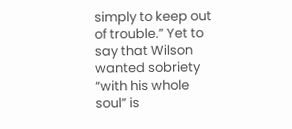simply to keep out of trouble.” Yet to say that Wilson wanted sobriety “with his whole soul” is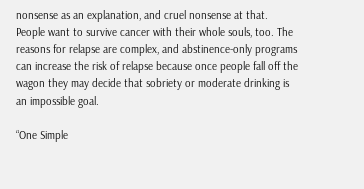nonsense as an explanation, and cruel nonsense at that. People want to survive cancer with their whole souls, too. The reasons for relapse are complex, and abstinence-only programs can increase the risk of relapse because once people fall off the wagon they may decide that sobriety or moderate drinking is an impossible goal.

“One Simple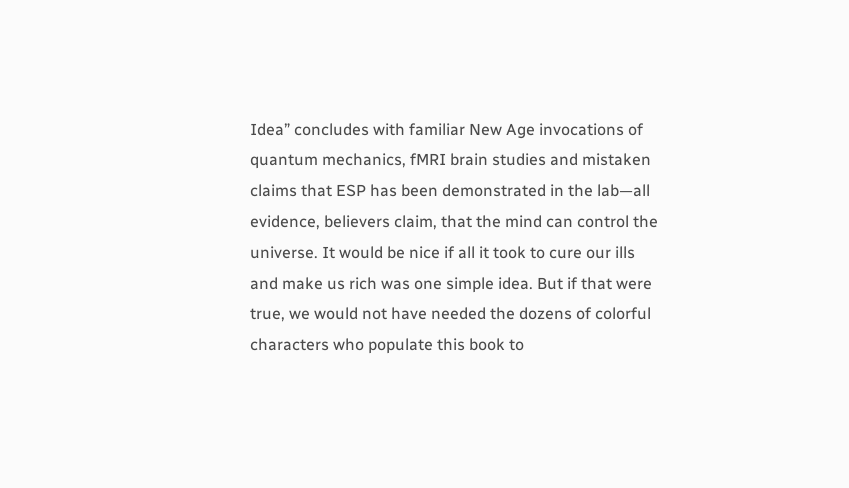Idea” concludes with familiar New Age invocations of quantum mechanics, fMRI brain studies and mistaken claims that ESP has been demonstrated in the lab—all evidence, believers claim, that the mind can control the universe. It would be nice if all it took to cure our ills and make us rich was one simple idea. But if that were true, we would not have needed the dozens of colorful characters who populate this book to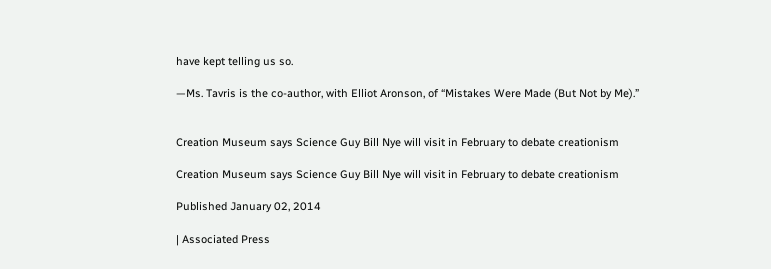have kept telling us so.

—Ms. Tavris is the co-author, with Elliot Aronson, of “Mistakes Were Made (But Not by Me).”


Creation Museum says Science Guy Bill Nye will visit in February to debate creationism

Creation Museum says Science Guy Bill Nye will visit in February to debate creationism

Published January 02, 2014

| Associated Press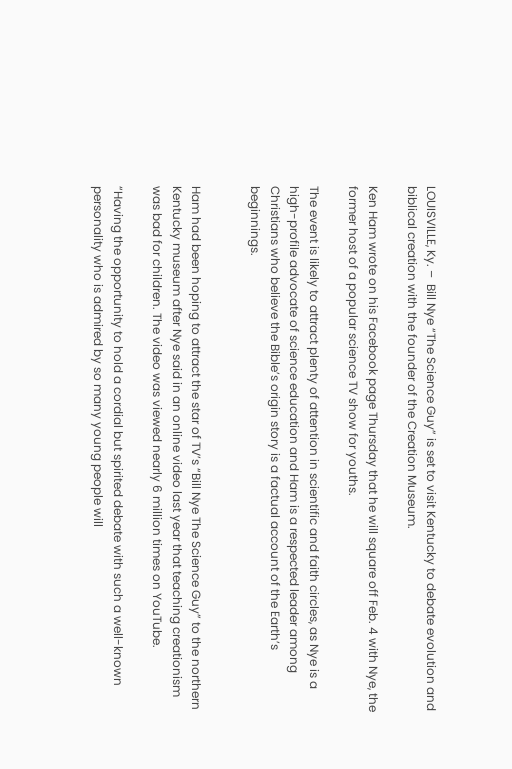LOUISVILLE, Ky. –  Bill Nye “The Science Guy” is set to visit Kentucky to debate evolution and biblical creation with the founder of the Creation Museum.

Ken Ham wrote on his Facebook page Thursday that he will square off Feb. 4 with Nye, the former host of a popular science TV show for youths.

The event is likely to attract plenty of attention in scientific and faith circles, as Nye is a high-profile advocate of science education and Ham is a respected leader among Christians who believe the Bible’s origin story is a factual account of the Earth’s beginnings.


Ham had been hoping to attract the star of TV’s “Bill Nye The Science Guy” to the northern Kentucky museum after Nye said in an online video last year that teaching creationism was bad for children. The video was viewed nearly 6 million times on YouTube.

“Having the opportunity to hold a cordial but spirited debate with such a well-known personality who is admired by so many young people will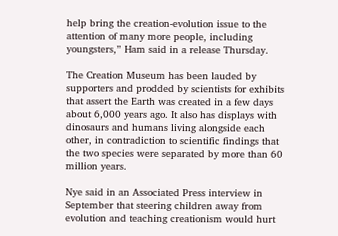help bring the creation-evolution issue to the attention of many more people, including youngsters,” Ham said in a release Thursday.

The Creation Museum has been lauded by supporters and prodded by scientists for exhibits that assert the Earth was created in a few days about 6,000 years ago. It also has displays with dinosaurs and humans living alongside each other, in contradiction to scientific findings that the two species were separated by more than 60 million years.

Nye said in an Associated Press interview in September that steering children away from evolution and teaching creationism would hurt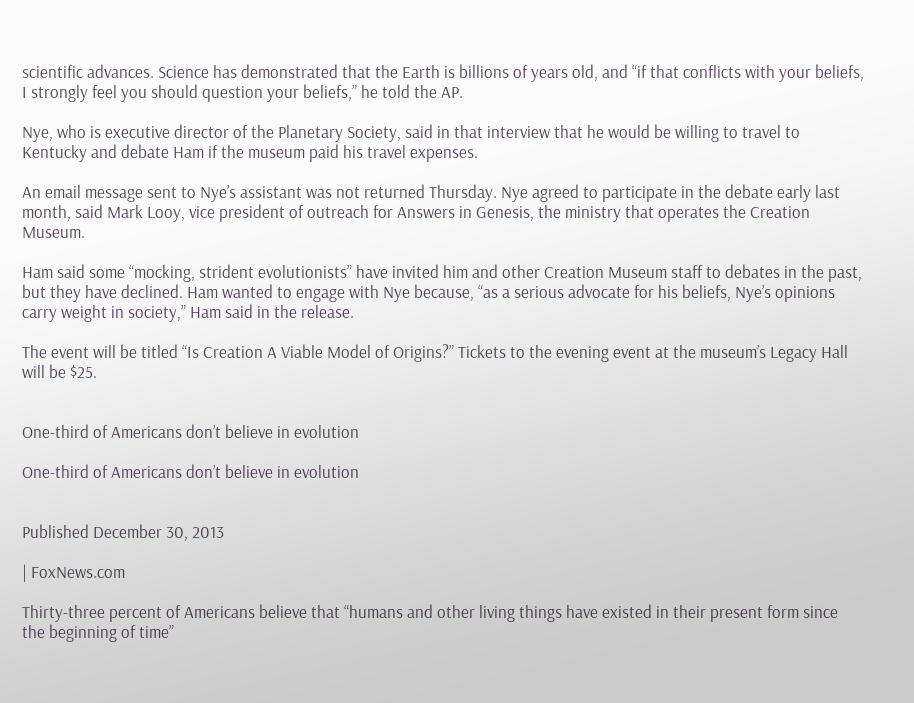scientific advances. Science has demonstrated that the Earth is billions of years old, and “if that conflicts with your beliefs, I strongly feel you should question your beliefs,” he told the AP.

Nye, who is executive director of the Planetary Society, said in that interview that he would be willing to travel to Kentucky and debate Ham if the museum paid his travel expenses.

An email message sent to Nye’s assistant was not returned Thursday. Nye agreed to participate in the debate early last month, said Mark Looy, vice president of outreach for Answers in Genesis, the ministry that operates the Creation Museum.

Ham said some “mocking, strident evolutionists” have invited him and other Creation Museum staff to debates in the past, but they have declined. Ham wanted to engage with Nye because, “as a serious advocate for his beliefs, Nye’s opinions carry weight in society,” Ham said in the release.

The event will be titled “Is Creation A Viable Model of Origins?” Tickets to the evening event at the museum’s Legacy Hall will be $25.


One-third of Americans don’t believe in evolution

One-third of Americans don’t believe in evolution


Published December 30, 2013

| FoxNews.com

Thirty-three percent of Americans believe that “humans and other living things have existed in their present form since the beginning of time”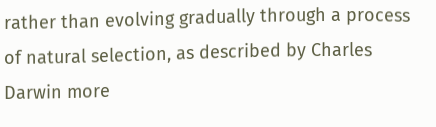rather than evolving gradually through a process of natural selection, as described by Charles Darwin more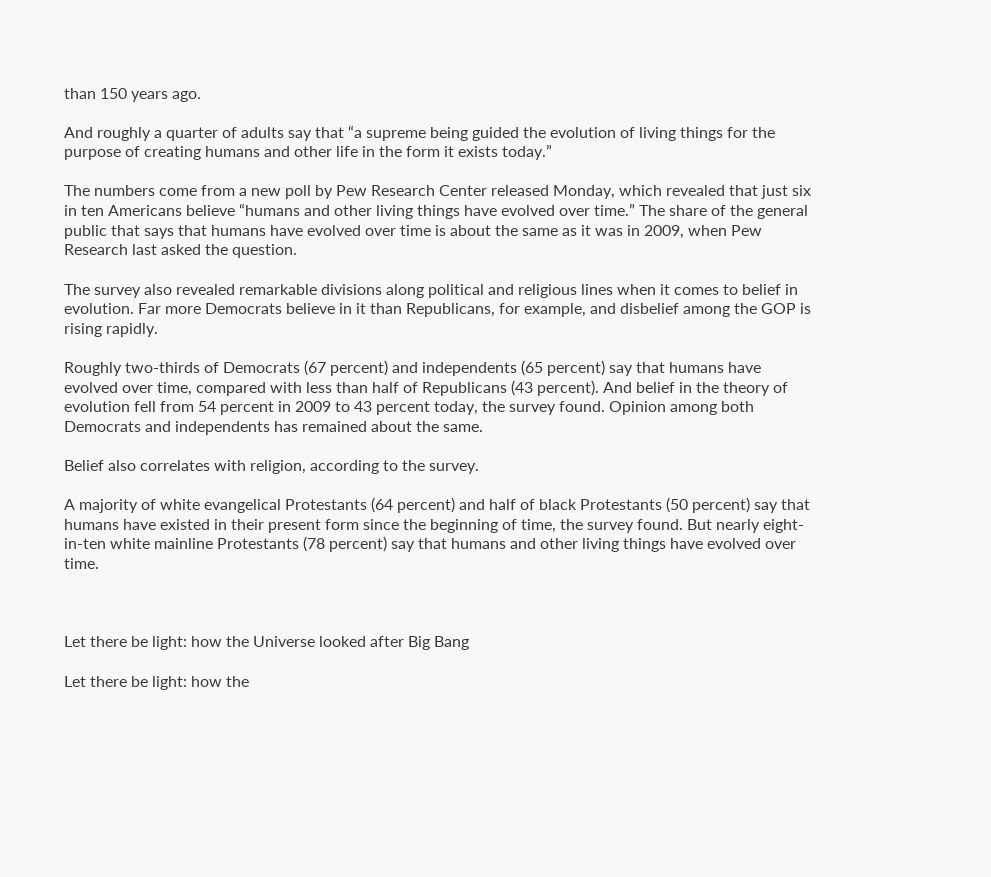than 150 years ago.

And roughly a quarter of adults say that “a supreme being guided the evolution of living things for the purpose of creating humans and other life in the form it exists today.”

The numbers come from a new poll by Pew Research Center released Monday, which revealed that just six in ten Americans believe “humans and other living things have evolved over time.” The share of the general public that says that humans have evolved over time is about the same as it was in 2009, when Pew Research last asked the question.

The survey also revealed remarkable divisions along political and religious lines when it comes to belief in evolution. Far more Democrats believe in it than Republicans, for example, and disbelief among the GOP is rising rapidly.

Roughly two-thirds of Democrats (67 percent) and independents (65 percent) say that humans have evolved over time, compared with less than half of Republicans (43 percent). And belief in the theory of evolution fell from 54 percent in 2009 to 43 percent today, the survey found. Opinion among both Democrats and independents has remained about the same.

Belief also correlates with religion, according to the survey.

A majority of white evangelical Protestants (64 percent) and half of black Protestants (50 percent) say that humans have existed in their present form since the beginning of time, the survey found. But nearly eight-in-ten white mainline Protestants (78 percent) say that humans and other living things have evolved over time.



Let there be light: how the Universe looked after Big Bang

Let there be light: how the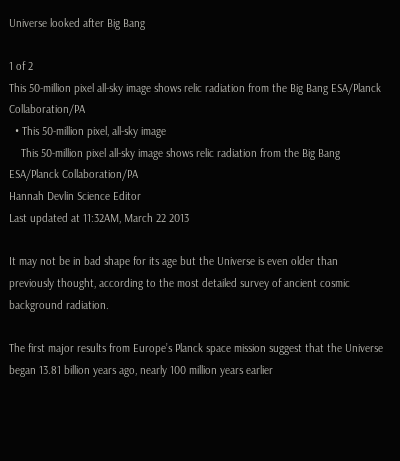Universe looked after Big Bang

1 of 2
This 50-million pixel all-sky image shows relic radiation from the Big Bang ESA/Planck Collaboration/PA
  • This 50-million pixel, all-sky image
    This 50-million pixel all-sky image shows relic radiation from the Big Bang ESA/Planck Collaboration/PA
Hannah Devlin Science Editor
Last updated at 11:32AM, March 22 2013

It may not be in bad shape for its age but the Universe is even older than previously thought, according to the most detailed survey of ancient cosmic background radiation.

The first major results from Europe’s Planck space mission suggest that the Universe began 13.81 billion years ago, nearly 100 million years earlier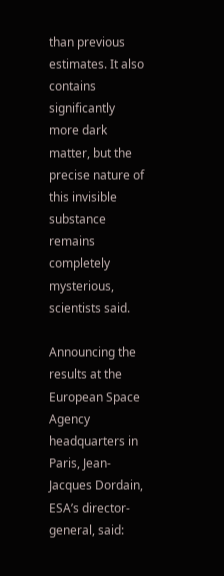than previous estimates. It also contains significantly more dark matter, but the precise nature of this invisible substance remains completely mysterious, scientists said.

Announcing the results at the European Space Agency headquarters in Paris, Jean-Jacques Dordain, ESA’s director-general, said: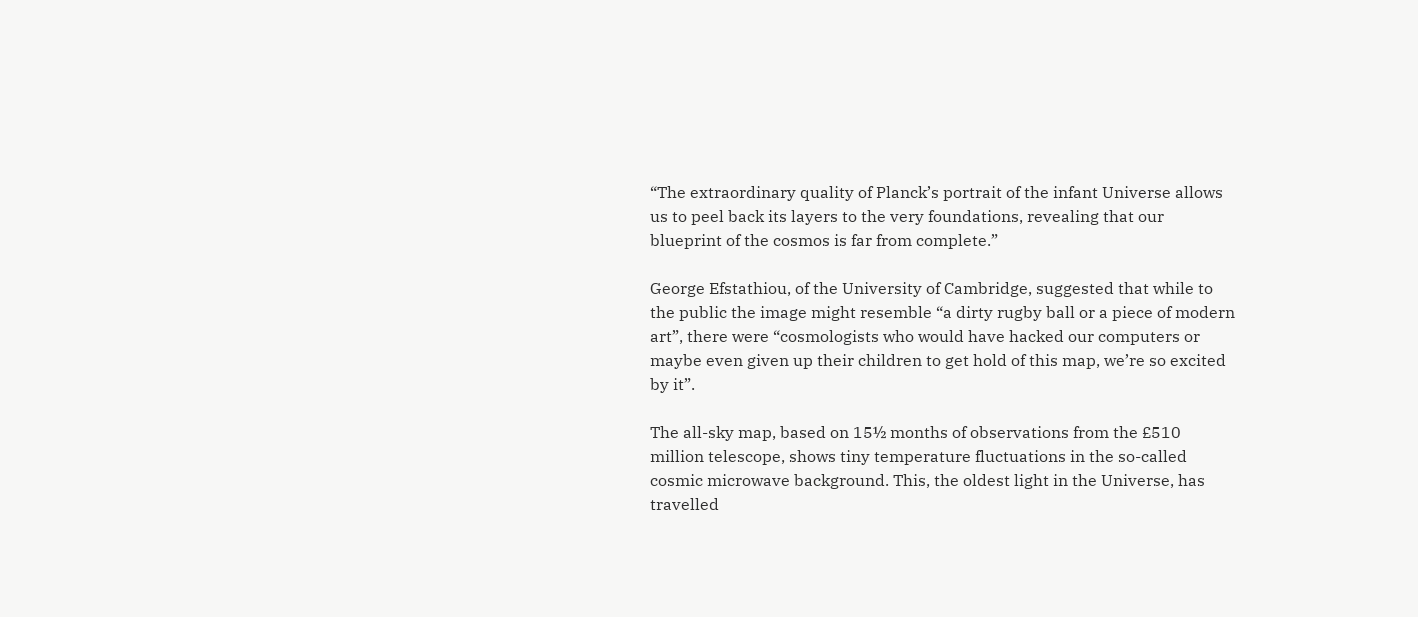“The extraordinary quality of Planck’s portrait of the infant Universe allows us to peel back its layers to the very foundations, revealing that our blueprint of the cosmos is far from complete.”

George Efstathiou, of the University of Cambridge, suggested that while to the public the image might resemble “a dirty rugby ball or a piece of modern art”, there were “cosmologists who would have hacked our computers or maybe even given up their children to get hold of this map, we’re so excited by it”.

The all-sky map, based on 15½ months of observations from the £510 million telescope, shows tiny temperature fluctuations in the so-called cosmic microwave background. This, the oldest light in the Universe, has travelled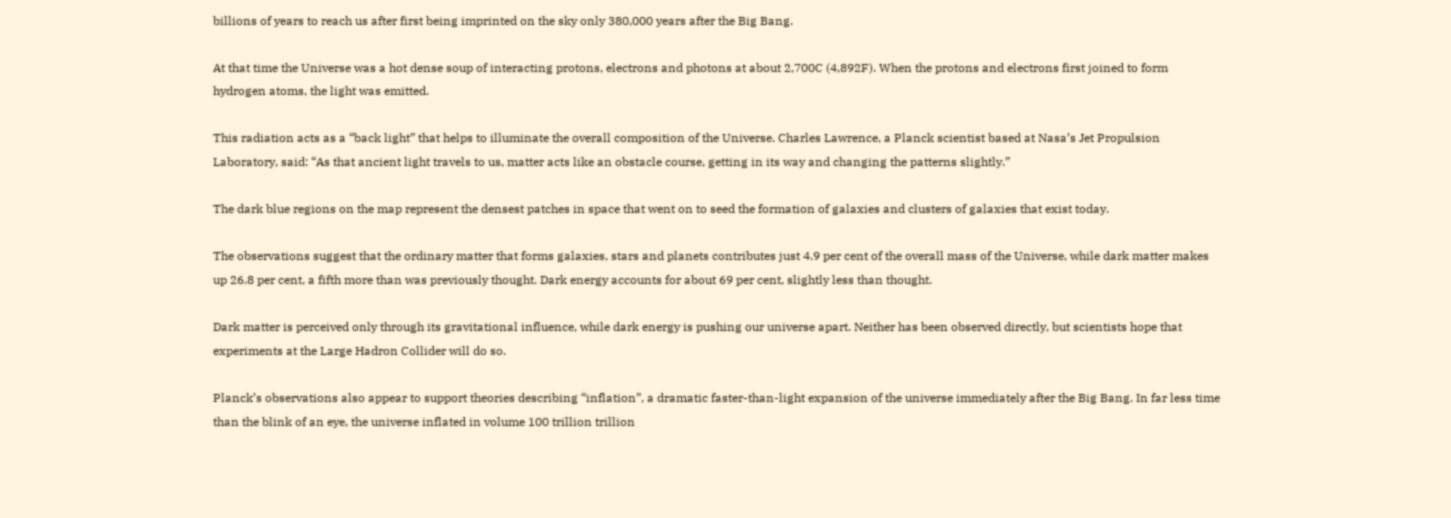billions of years to reach us after first being imprinted on the sky only 380,000 years after the Big Bang.

At that time the Universe was a hot dense soup of interacting protons, electrons and photons at about 2,700C (4,892F). When the protons and electrons first joined to form hydrogen atoms, the light was emitted.

This radiation acts as a “back light” that helps to illuminate the overall composition of the Universe. Charles Lawrence, a Planck scientist based at Nasa’s Jet Propulsion Laboratory, said: “As that ancient light travels to us, matter acts like an obstacle course, getting in its way and changing the patterns slightly.”

The dark blue regions on the map represent the densest patches in space that went on to seed the formation of galaxies and clusters of galaxies that exist today.

The observations suggest that the ordinary matter that forms galaxies, stars and planets contributes just 4.9 per cent of the overall mass of the Universe, while dark matter makes up 26.8 per cent, a fifth more than was previously thought. Dark energy accounts for about 69 per cent, slightly less than thought.

Dark matter is perceived only through its gravitational influence, while dark energy is pushing our universe apart. Neither has been observed directly, but scientists hope that experiments at the Large Hadron Collider will do so.

Planck’s observations also appear to support theories describing “inflation”, a dramatic faster-than-light expansion of the universe immediately after the Big Bang. In far less time than the blink of an eye, the universe inflated in volume 100 trillion trillion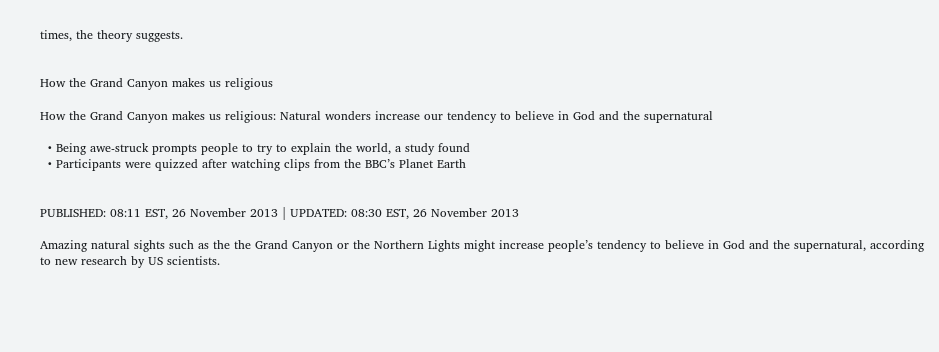times, the theory suggests.


How the Grand Canyon makes us religious

How the Grand Canyon makes us religious: Natural wonders increase our tendency to believe in God and the supernatural

  • Being awe-struck prompts people to try to explain the world, a study found
  • Participants were quizzed after watching clips from the BBC’s Planet Earth


PUBLISHED: 08:11 EST, 26 November 2013 | UPDATED: 08:30 EST, 26 November 2013

Amazing natural sights such as the the Grand Canyon or the Northern Lights might increase people’s tendency to believe in God and the supernatural, according to new research by US scientists.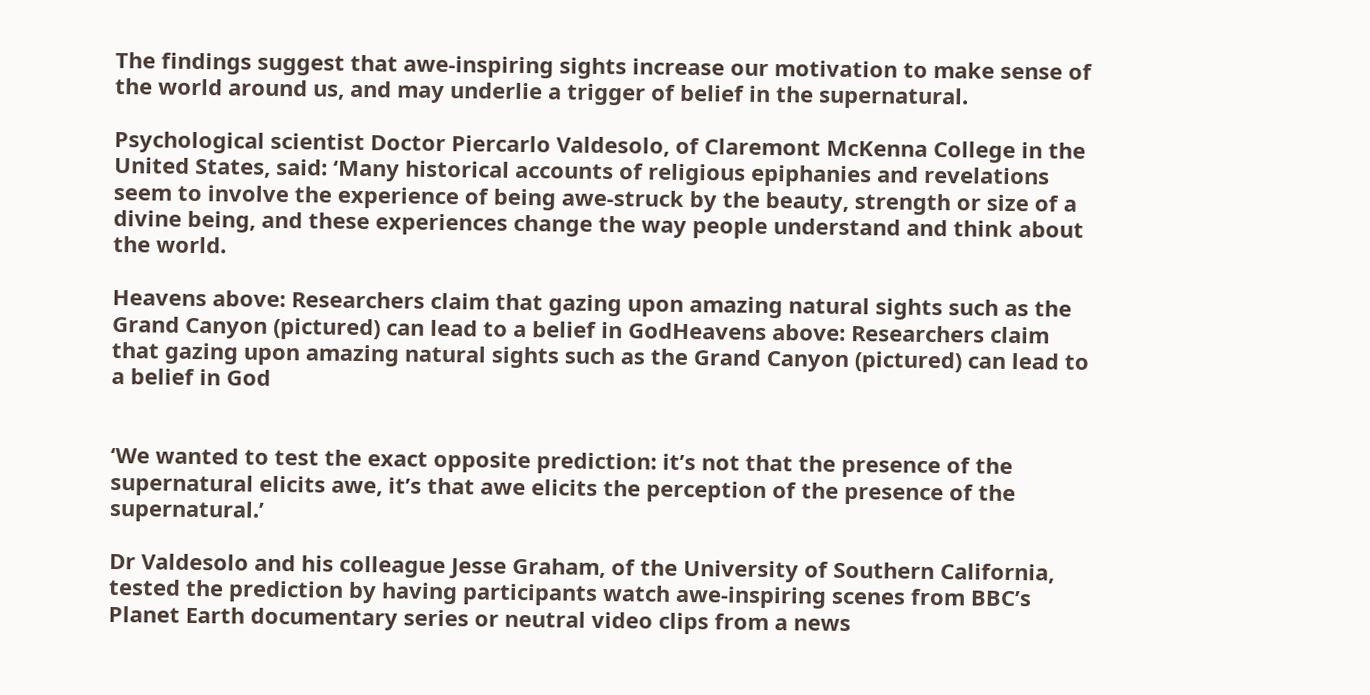The findings suggest that awe-inspiring sights increase our motivation to make sense of the world around us, and may underlie a trigger of belief in the supernatural.

Psychological scientist Doctor Piercarlo Valdesolo, of Claremont McKenna College in the United States, said: ‘Many historical accounts of religious epiphanies and revelations seem to involve the experience of being awe-struck by the beauty, strength or size of a divine being, and these experiences change the way people understand and think about the world.

Heavens above: Researchers claim that gazing upon amazing natural sights such as the Grand Canyon (pictured) can lead to a belief in GodHeavens above: Researchers claim that gazing upon amazing natural sights such as the Grand Canyon (pictured) can lead to a belief in God


‘We wanted to test the exact opposite prediction: it’s not that the presence of the supernatural elicits awe, it’s that awe elicits the perception of the presence of the supernatural.’

Dr Valdesolo and his colleague Jesse Graham, of the University of Southern California, tested the prediction by having participants watch awe-inspiring scenes from BBC’s Planet Earth documentary series or neutral video clips from a news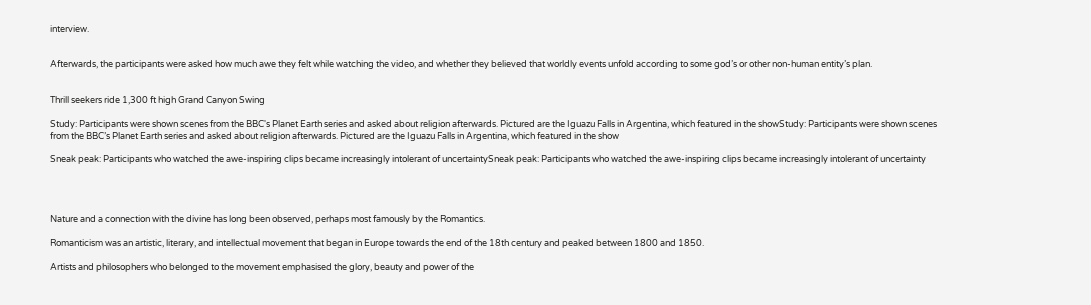interview.


Afterwards, the participants were asked how much awe they felt while watching the video, and whether they believed that worldly events unfold according to some god’s or other non-human entity’s plan.


Thrill seekers ride 1,300 ft high Grand Canyon Swing

Study: Participants were shown scenes from the BBC's Planet Earth series and asked about religion afterwards. Pictured are the Iguazu Falls in Argentina, which featured in the showStudy: Participants were shown scenes from the BBC’s Planet Earth series and asked about religion afterwards. Pictured are the Iguazu Falls in Argentina, which featured in the show

Sneak peak: Participants who watched the awe-inspiring clips became increasingly intolerant of uncertaintySneak peak: Participants who watched the awe-inspiring clips became increasingly intolerant of uncertainty




Nature and a connection with the divine has long been observed, perhaps most famously by the Romantics.

Romanticism was an artistic, literary, and intellectual movement that began in Europe towards the end of the 18th century and peaked between 1800 and 1850.

Artists and philosophers who belonged to the movement emphasised the glory, beauty and power of the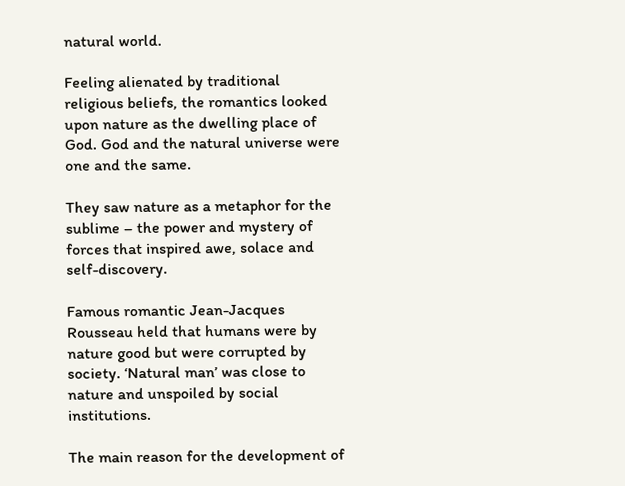natural world.

Feeling alienated by traditional religious beliefs, the romantics looked upon nature as the dwelling place of God. God and the natural universe were one and the same.

They saw nature as a metaphor for the sublime – the power and mystery of forces that inspired awe, solace and self-discovery.

Famous romantic Jean-Jacques Rousseau held that humans were by nature good but were corrupted by society. ‘Natural man’ was close to nature and unspoiled by social institutions.

The main reason for the development of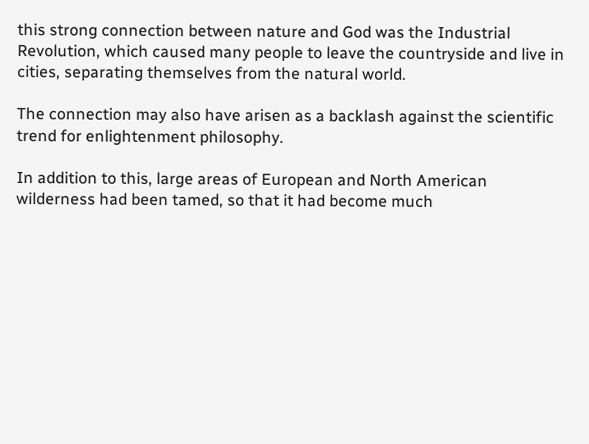this strong connection between nature and God was the Industrial Revolution, which caused many people to leave the countryside and live in cities, separating themselves from the natural world.

The connection may also have arisen as a backlash against the scientific trend for enlightenment philosophy.

In addition to this, large areas of European and North American wilderness had been tamed, so that it had become much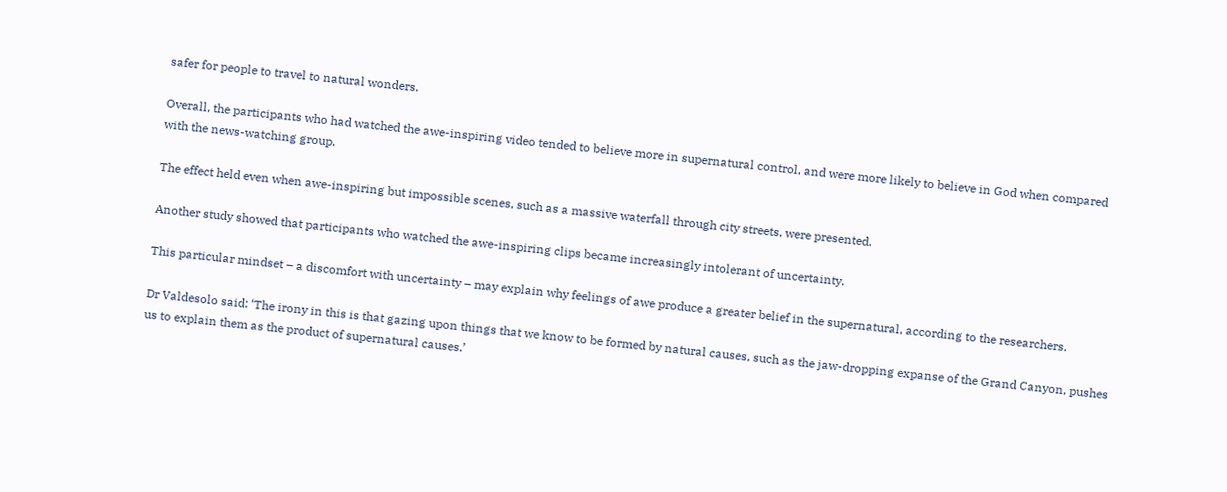safer for people to travel to natural wonders.

Overall, the participants who had watched the awe-inspiring video tended to believe more in supernatural control, and were more likely to believe in God when compared with the news-watching group.

The effect held even when awe-inspiring but impossible scenes, such as a massive waterfall through city streets, were presented.

Another study showed that participants who watched the awe-inspiring clips became increasingly intolerant of uncertainty.

This particular mindset – a discomfort with uncertainty – may explain why feelings of awe produce a greater belief in the supernatural, according to the researchers.

Dr Valdesolo said: ‘The irony in this is that gazing upon things that we know to be formed by natural causes, such as the jaw-dropping expanse of the Grand Canyon, pushes us to explain them as the product of supernatural causes.’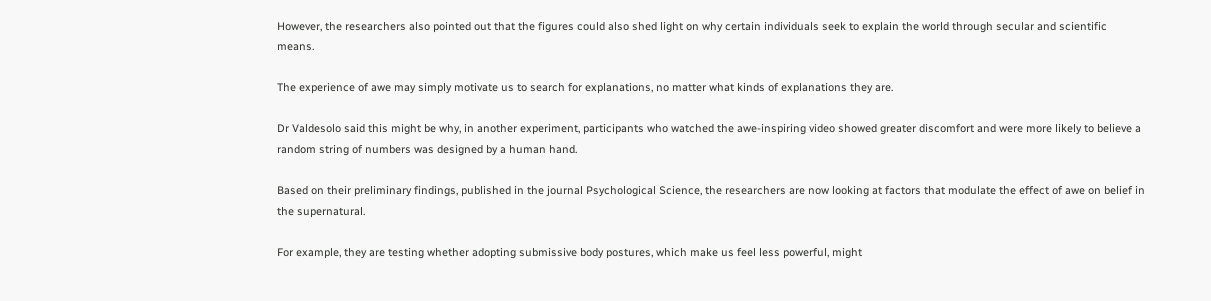However, the researchers also pointed out that the figures could also shed light on why certain individuals seek to explain the world through secular and scientific means.

The experience of awe may simply motivate us to search for explanations, no matter what kinds of explanations they are.

Dr Valdesolo said this might be why, in another experiment, participants who watched the awe-inspiring video showed greater discomfort and were more likely to believe a random string of numbers was designed by a human hand.

Based on their preliminary findings, published in the journal Psychological Science, the researchers are now looking at factors that modulate the effect of awe on belief in the supernatural.

For example, they are testing whether adopting submissive body postures, which make us feel less powerful, might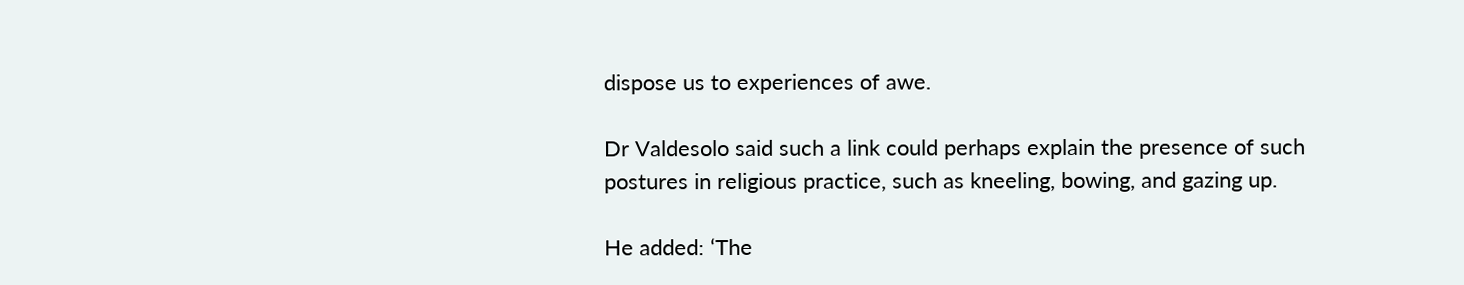dispose us to experiences of awe.

Dr Valdesolo said such a link could perhaps explain the presence of such postures in religious practice, such as kneeling, bowing, and gazing up.

He added: ‘The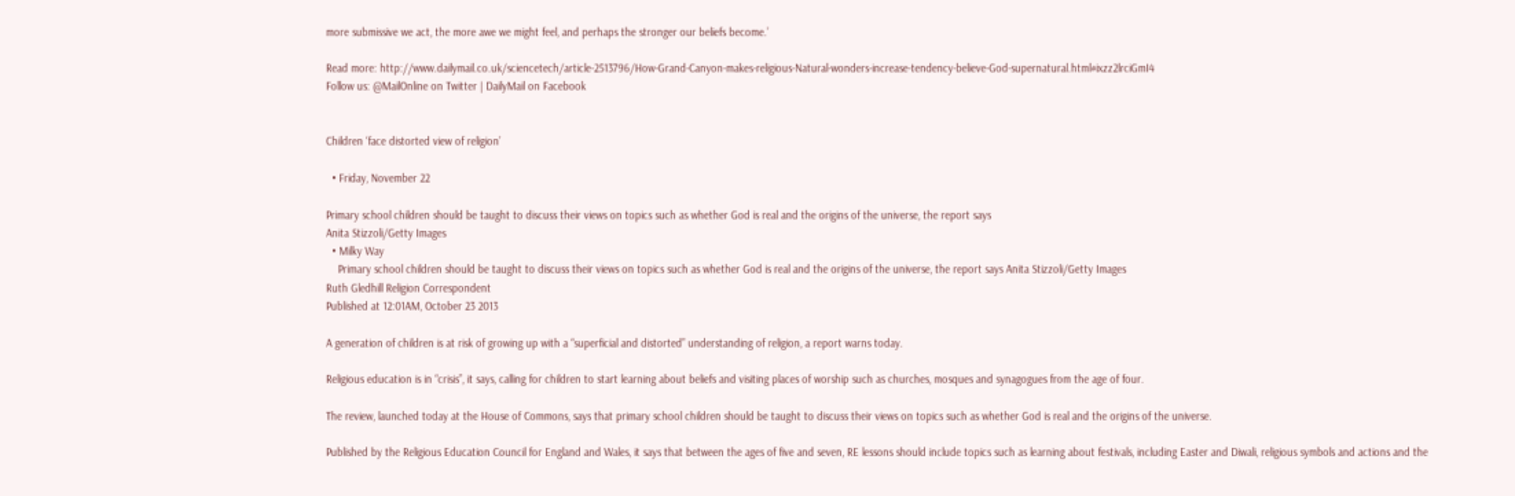more submissive we act, the more awe we might feel, and perhaps the stronger our beliefs become.’

Read more: http://www.dailymail.co.uk/sciencetech/article-2513796/How-Grand-Canyon-makes-religious-Natural-wonders-increase-tendency-believe-God-supernatural.html#ixzz2lrciGmI4
Follow us: @MailOnline on Twitter | DailyMail on Facebook


Children ‘face distorted view of religion’

  • Friday, November 22

Primary school children should be taught to discuss their views on topics such as whether God is real and the origins of the universe, the report says
Anita Stizzoli/Getty Images
  • Milky Way
    Primary school children should be taught to discuss their views on topics such as whether God is real and the origins of the universe, the report says Anita Stizzoli/Getty Images
Ruth Gledhill Religion Correspondent
Published at 12:01AM, October 23 2013

A generation of children is at risk of growing up with a “superficial and distorted” understanding of religion, a report warns today.

Religious education is in “crisis”, it says, calling for children to start learning about beliefs and visiting places of worship such as churches, mosques and synagogues from the age of four.

The review, launched today at the House of Commons, says that primary school children should be taught to discuss their views on topics such as whether God is real and the origins of the universe.

Published by the Religious Education Council for England and Wales, it says that between the ages of five and seven, RE lessons should include topics such as learning about festivals, including Easter and Diwali, religious symbols and actions and the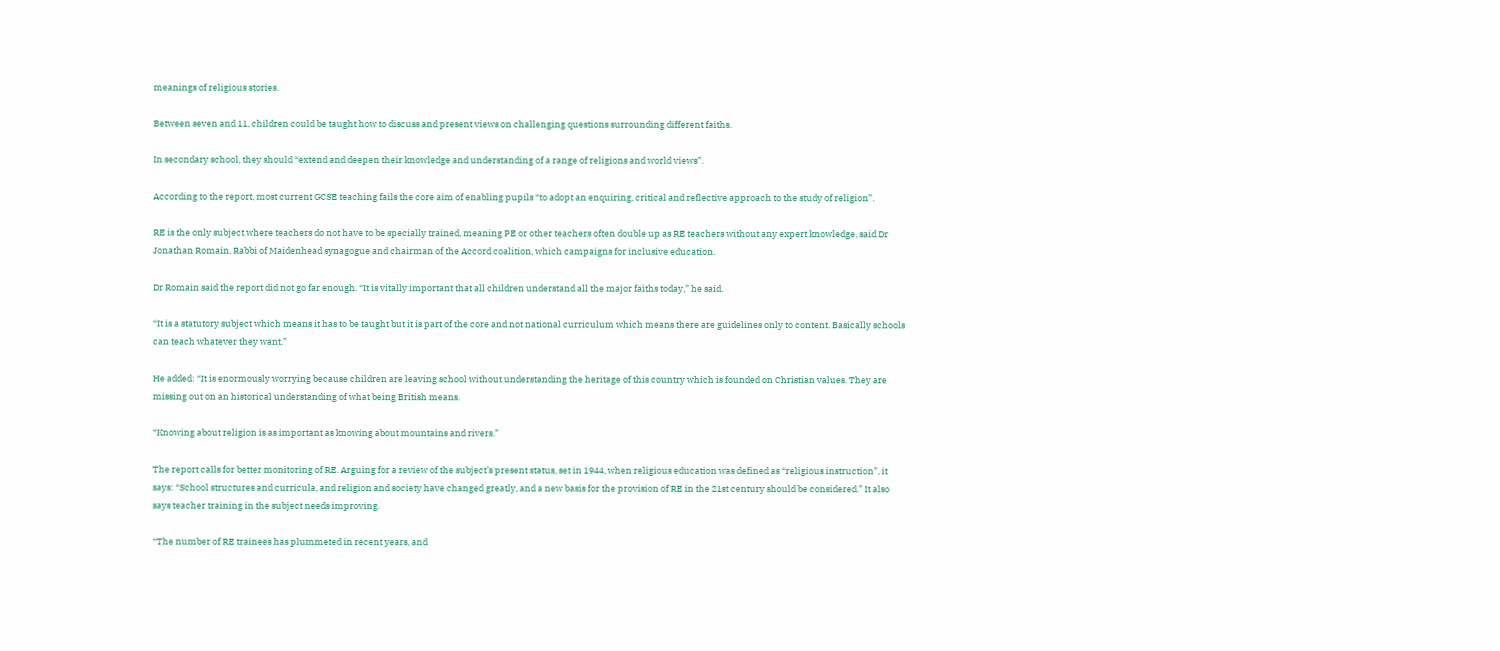meanings of religious stories.

Between seven and 11, children could be taught how to discuss and present views on challenging questions surrounding different faiths.

In secondary school, they should “extend and deepen their knowledge and understanding of a range of religions and world views”.

According to the report, most current GCSE teaching fails the core aim of enabling pupils “to adopt an enquiring, critical and reflective approach to the study of religion”.

RE is the only subject where teachers do not have to be specially trained, meaning PE or other teachers often double up as RE teachers without any expert knowledge, said Dr Jonathan Romain, Rabbi of Maidenhead synagogue and chairman of the Accord coalition, which campaigns for inclusive education.

Dr Romain said the report did not go far enough. “It is vitally important that all children understand all the major faiths today,” he said.

“It is a statutory subject which means it has to be taught but it is part of the core and not national curriculum which means there are guidelines only to content. Basically schools can teach whatever they want.”

He added: “It is enormously worrying because children are leaving school without understanding the heritage of this country which is founded on Christian values. They are missing out on an historical understanding of what being British means.

“Knowing about religion is as important as knowing about mountains and rivers.”

The report calls for better monitoring of RE. Arguing for a review of the subject’s present status, set in 1944, when religious education was defined as “religious instruction”, it says: “School structures and curricula, and religion and society have changed greatly, and a new basis for the provision of RE in the 21st century should be considered.” It also says teacher training in the subject needs improving.

“The number of RE trainees has plummeted in recent years, and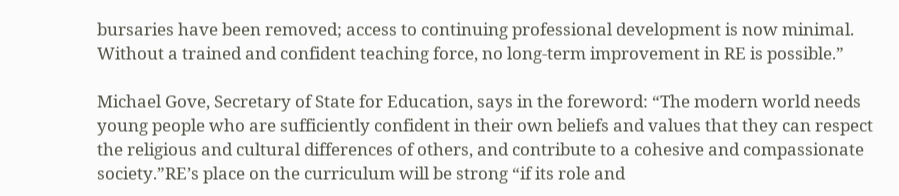bursaries have been removed; access to continuing professional development is now minimal. Without a trained and confident teaching force, no long-term improvement in RE is possible.”

Michael Gove, Secretary of State for Education, says in the foreword: “The modern world needs young people who are sufficiently confident in their own beliefs and values that they can respect the religious and cultural differences of others, and contribute to a cohesive and compassionate society.”RE’s place on the curriculum will be strong “if its role and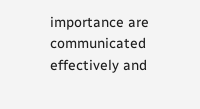importance are communicated effectively and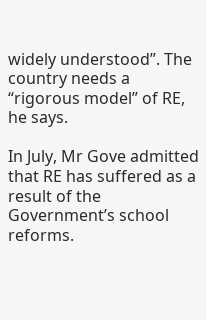widely understood”. The country needs a “rigorous model” of RE, he says.

In July, Mr Gove admitted that RE has suffered as a result of the Government’s school reforms.